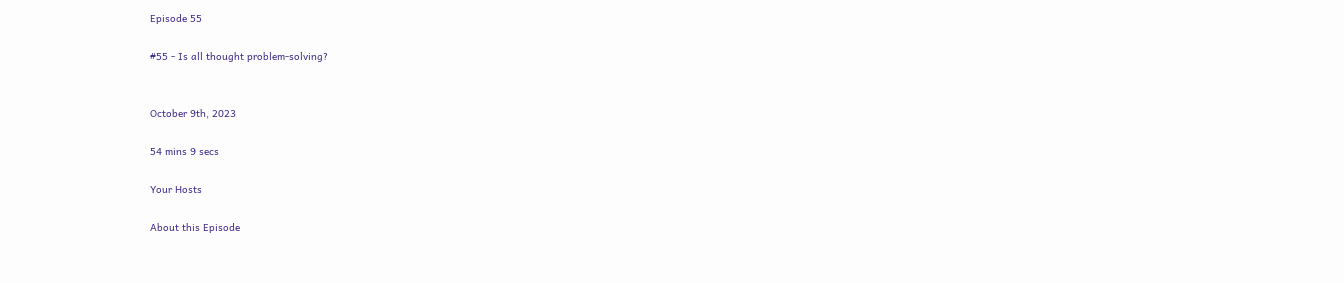Episode 55

#55 - Is all thought problem-solving?


October 9th, 2023

54 mins 9 secs

Your Hosts

About this Episode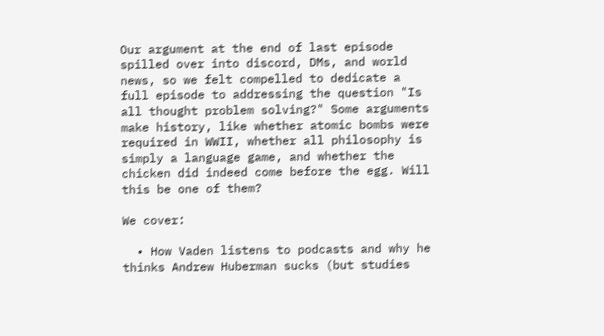Our argument at the end of last episode spilled over into discord, DMs, and world news, so we felt compelled to dedicate a full episode to addressing the question "Is all thought problem solving?" Some arguments make history, like whether atomic bombs were required in WWII, whether all philosophy is simply a language game, and whether the chicken did indeed come before the egg. Will this be one of them?

We cover:

  • How Vaden listens to podcasts and why he thinks Andrew Huberman sucks (but studies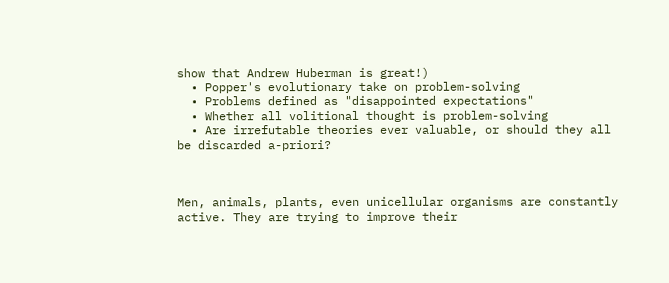show that Andrew Huberman is great!)
  • Popper's evolutionary take on problem-solving
  • Problems defined as "disappointed expectations"
  • Whether all volitional thought is problem-solving
  • Are irrefutable theories ever valuable, or should they all be discarded a-priori?



Men, animals, plants, even unicellular organisms are constantly active. They are trying to improve their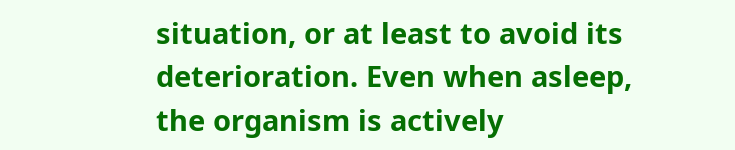situation, or at least to avoid its deterioration. Even when asleep, the organism is actively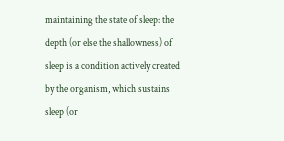maintaining the state of sleep: the depth (or else the shallowness) of sleep is a condition actively created by the organism, which sustains sleep (or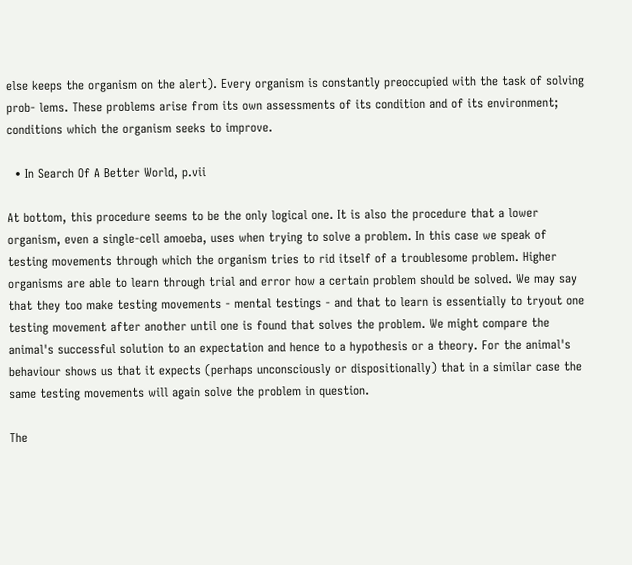else keeps the organism on the alert). Every organism is constantly preoccupied with the task of solving prob- lems. These problems arise from its own assessments of its condition and of its environment; conditions which the organism seeks to improve.

  • In Search Of A Better World, p.vii

At bottom, this procedure seems to be the only logical one. It is also the procedure that a lower organism, even a single-cell amoeba, uses when trying to solve a problem. In this case we speak of testing movements through which the organism tries to rid itself of a troublesome problem. Higher organisms are able to learn through trial and error how a certain problem should be solved. We may say that they too make testing movements - mental testings - and that to learn is essentially to tryout one testing movement after another until one is found that solves the problem. We might compare the animal's successful solution to an expectation and hence to a hypothesis or a theory. For the animal's behaviour shows us that it expects (perhaps unconsciously or dispositionally) that in a similar case the same testing movements will again solve the problem in question.

The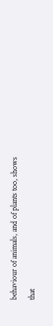behaviour of animals, and of plants too, shows that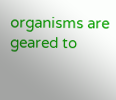organisms are geared to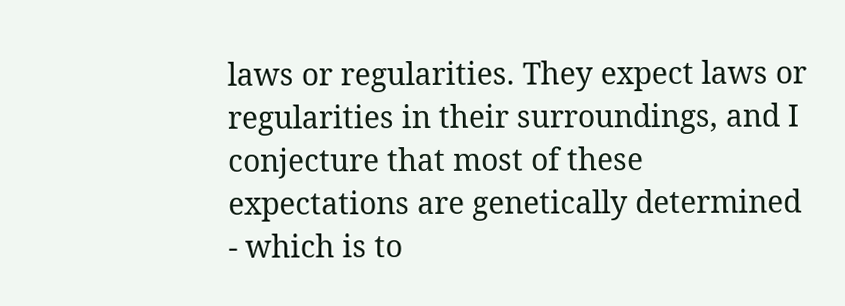laws or regularities. They expect laws or regularities in their surroundings, and I conjecture that most of these expectations are genetically determined - which is to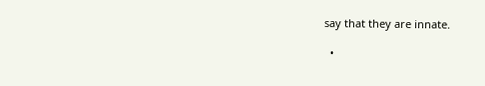say that they are innate.

  •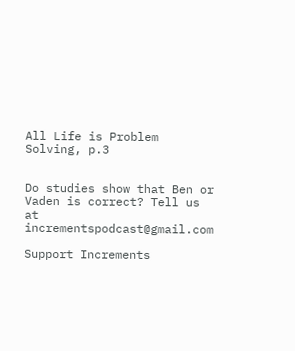All Life is Problem Solving, p.3


Do studies show that Ben or Vaden is correct? Tell us at incrementspodcast@gmail.com

Support Increments